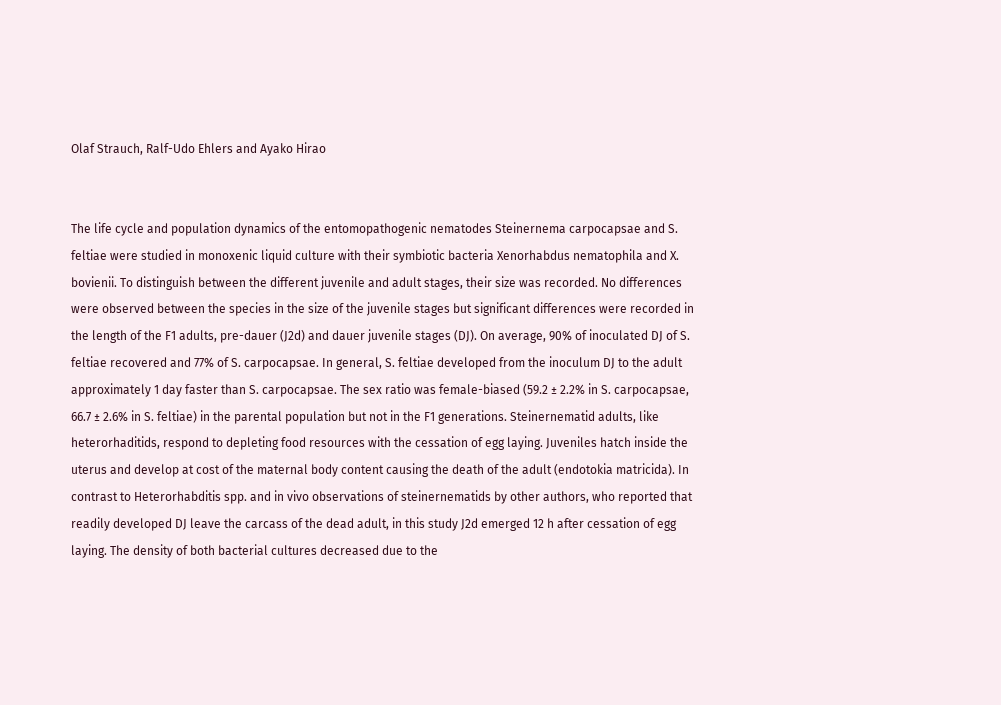Olaf Strauch, Ralf-Udo Ehlers and Ayako Hirao


The life cycle and population dynamics of the entomopathogenic nematodes Steinernema carpocapsae and S. feltiae were studied in monoxenic liquid culture with their symbiotic bacteria Xenorhabdus nematophila and X. bovienii. To distinguish between the different juvenile and adult stages, their size was recorded. No differences were observed between the species in the size of the juvenile stages but significant differences were recorded in the length of the F1 adults, pre-dauer (J2d) and dauer juvenile stages (DJ). On average, 90% of inoculated DJ of S. feltiae recovered and 77% of S. carpocapsae. In general, S. feltiae developed from the inoculum DJ to the adult approximately 1 day faster than S. carpocapsae. The sex ratio was female-biased (59.2 ± 2.2% in S. carpocapsae, 66.7 ± 2.6% in S. feltiae) in the parental population but not in the F1 generations. Steinernematid adults, like heterorhaditids, respond to depleting food resources with the cessation of egg laying. Juveniles hatch inside the uterus and develop at cost of the maternal body content causing the death of the adult (endotokia matricida). In contrast to Heterorhabditis spp. and in vivo observations of steinernematids by other authors, who reported that readily developed DJ leave the carcass of the dead adult, in this study J2d emerged 12 h after cessation of egg laying. The density of both bacterial cultures decreased due to the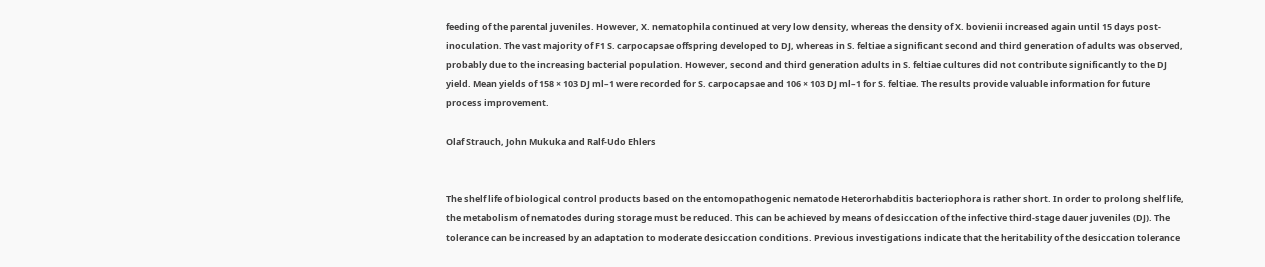feeding of the parental juveniles. However, X. nematophila continued at very low density, whereas the density of X. bovienii increased again until 15 days post-inoculation. The vast majority of F1 S. carpocapsae offspring developed to DJ, whereas in S. feltiae a significant second and third generation of adults was observed, probably due to the increasing bacterial population. However, second and third generation adults in S. feltiae cultures did not contribute significantly to the DJ yield. Mean yields of 158 × 103 DJ ml–1 were recorded for S. carpocapsae and 106 × 103 DJ ml–1 for S. feltiae. The results provide valuable information for future process improvement.

Olaf Strauch, John Mukuka and Ralf-Udo Ehlers


The shelf life of biological control products based on the entomopathogenic nematode Heterorhabditis bacteriophora is rather short. In order to prolong shelf life, the metabolism of nematodes during storage must be reduced. This can be achieved by means of desiccation of the infective third-stage dauer juveniles (DJ). The tolerance can be increased by an adaptation to moderate desiccation conditions. Previous investigations indicate that the heritability of the desiccation tolerance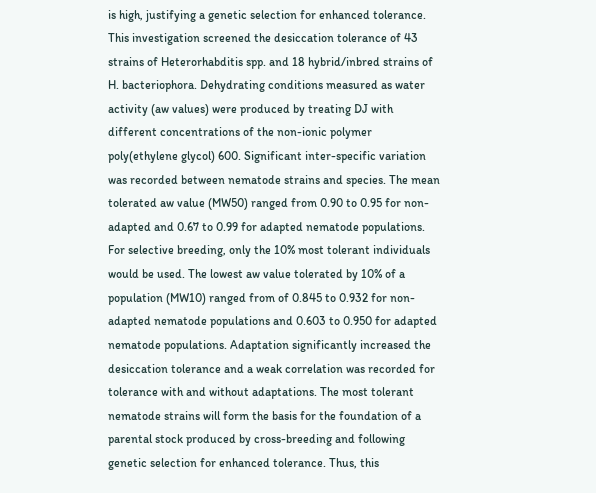is high, justifying a genetic selection for enhanced tolerance. This investigation screened the desiccation tolerance of 43 strains of Heterorhabditis spp. and 18 hybrid/inbred strains of H. bacteriophora. Dehydrating conditions measured as water activity (aw values) were produced by treating DJ with different concentrations of the non-ionic polymer poly(ethylene glycol) 600. Significant inter-specific variation was recorded between nematode strains and species. The mean tolerated aw value (MW50) ranged from 0.90 to 0.95 for non-adapted and 0.67 to 0.99 for adapted nematode populations. For selective breeding, only the 10% most tolerant individuals would be used. The lowest aw value tolerated by 10% of a population (MW10) ranged from of 0.845 to 0.932 for non-adapted nematode populations and 0.603 to 0.950 for adapted nematode populations. Adaptation significantly increased the desiccation tolerance and a weak correlation was recorded for tolerance with and without adaptations. The most tolerant nematode strains will form the basis for the foundation of a parental stock produced by cross-breeding and following genetic selection for enhanced tolerance. Thus, this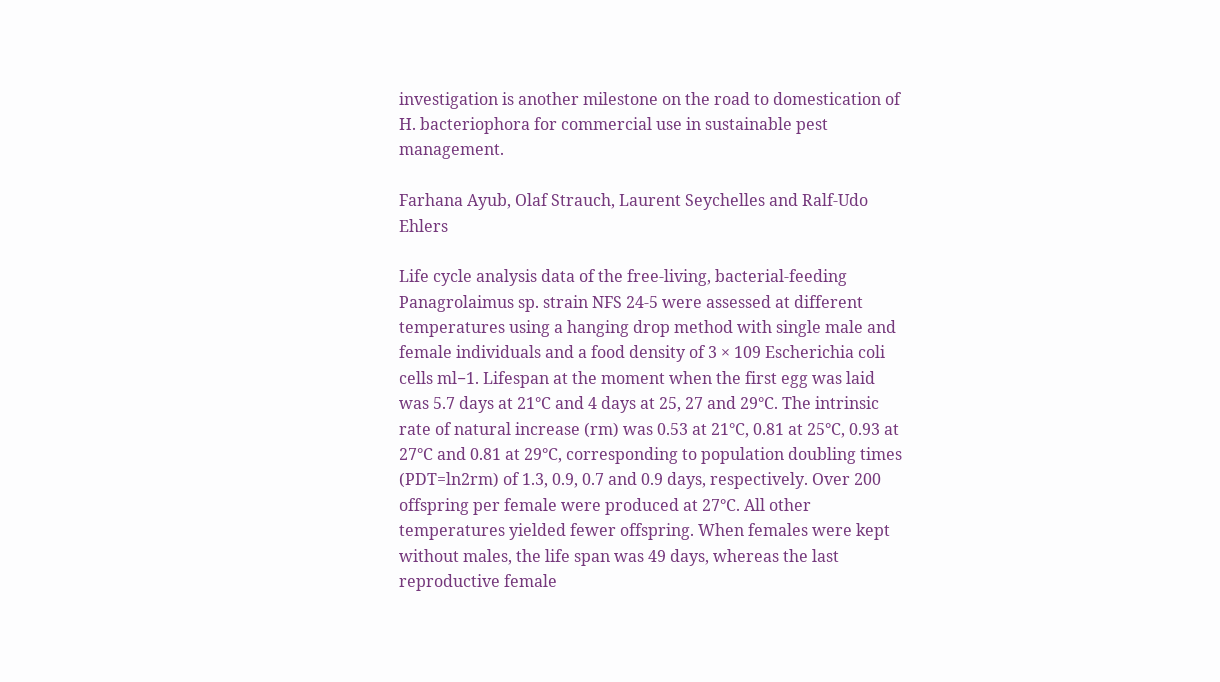investigation is another milestone on the road to domestication of H. bacteriophora for commercial use in sustainable pest management.

Farhana Ayub, Olaf Strauch, Laurent Seychelles and Ralf-Udo Ehlers

Life cycle analysis data of the free-living, bacterial-feeding Panagrolaimus sp. strain NFS 24-5 were assessed at different temperatures using a hanging drop method with single male and female individuals and a food density of 3 × 109 Escherichia coli cells ml−1. Lifespan at the moment when the first egg was laid was 5.7 days at 21°C and 4 days at 25, 27 and 29°C. The intrinsic rate of natural increase (rm) was 0.53 at 21°C, 0.81 at 25°C, 0.93 at 27°C and 0.81 at 29°C, corresponding to population doubling times (PDT=ln2rm) of 1.3, 0.9, 0.7 and 0.9 days, respectively. Over 200 offspring per female were produced at 27°C. All other temperatures yielded fewer offspring. When females were kept without males, the life span was 49 days, whereas the last reproductive female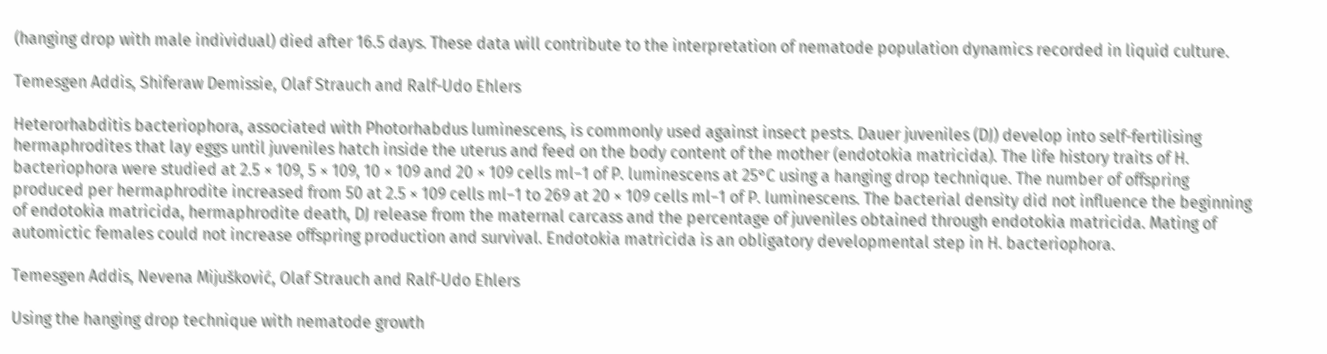(hanging drop with male individual) died after 16.5 days. These data will contribute to the interpretation of nematode population dynamics recorded in liquid culture.

Temesgen Addis, Shiferaw Demissie, Olaf Strauch and Ralf-Udo Ehlers

Heterorhabditis bacteriophora, associated with Photorhabdus luminescens, is commonly used against insect pests. Dauer juveniles (DJ) develop into self-fertilising hermaphrodites that lay eggs until juveniles hatch inside the uterus and feed on the body content of the mother (endotokia matricida). The life history traits of H. bacteriophora were studied at 2.5 × 109, 5 × 109, 10 × 109 and 20 × 109 cells ml−1 of P. luminescens at 25°C using a hanging drop technique. The number of offspring produced per hermaphrodite increased from 50 at 2.5 × 109 cells ml−1 to 269 at 20 × 109 cells ml−1 of P. luminescens. The bacterial density did not influence the beginning of endotokia matricida, hermaphrodite death, DJ release from the maternal carcass and the percentage of juveniles obtained through endotokia matricida. Mating of automictic females could not increase offspring production and survival. Endotokia matricida is an obligatory developmental step in H. bacteriophora.

Temesgen Addis, Nevena Mijušković, Olaf Strauch and Ralf-Udo Ehlers

Using the hanging drop technique with nematode growth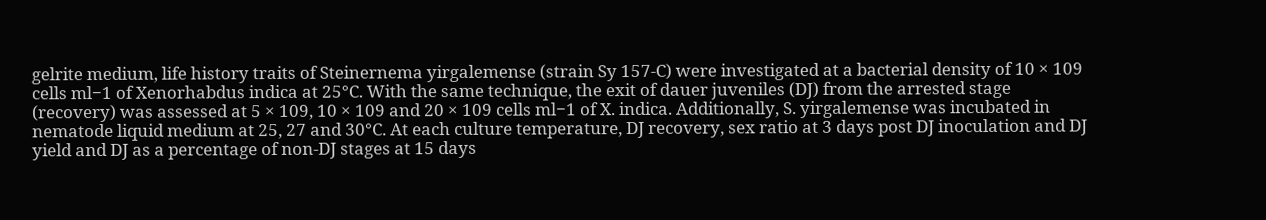gelrite medium, life history traits of Steinernema yirgalemense (strain Sy 157-C) were investigated at a bacterial density of 10 × 109 cells ml−1 of Xenorhabdus indica at 25°C. With the same technique, the exit of dauer juveniles (DJ) from the arrested stage (recovery) was assessed at 5 × 109, 10 × 109 and 20 × 109 cells ml−1 of X. indica. Additionally, S. yirgalemense was incubated in nematode liquid medium at 25, 27 and 30°C. At each culture temperature, DJ recovery, sex ratio at 3 days post DJ inoculation and DJ yield and DJ as a percentage of non-DJ stages at 15 days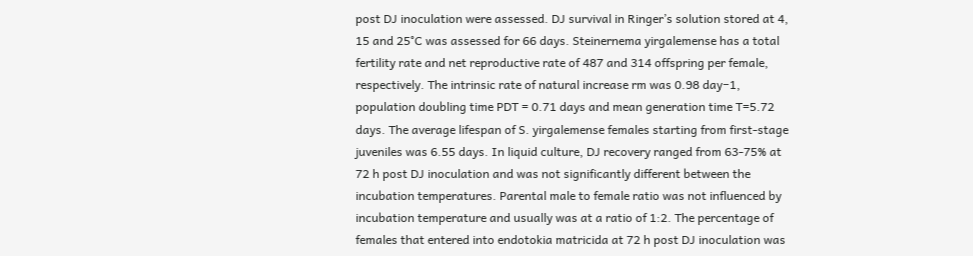post DJ inoculation were assessed. DJ survival in Ringer’s solution stored at 4, 15 and 25°C was assessed for 66 days. Steinernema yirgalemense has a total fertility rate and net reproductive rate of 487 and 314 offspring per female, respectively. The intrinsic rate of natural increase rm was 0.98 day−1, population doubling time PDT = 0.71 days and mean generation time T=5.72 days. The average lifespan of S. yirgalemense females starting from first-stage juveniles was 6.55 days. In liquid culture, DJ recovery ranged from 63-75% at 72 h post DJ inoculation and was not significantly different between the incubation temperatures. Parental male to female ratio was not influenced by incubation temperature and usually was at a ratio of 1:2. The percentage of females that entered into endotokia matricida at 72 h post DJ inoculation was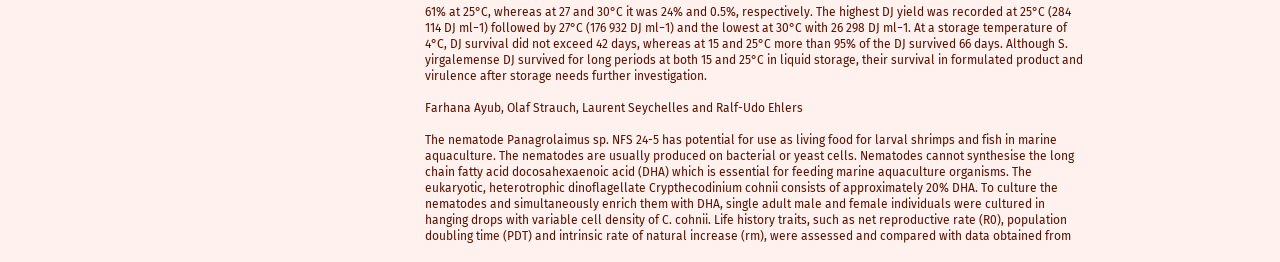61% at 25°C, whereas at 27 and 30°C it was 24% and 0.5%, respectively. The highest DJ yield was recorded at 25°C (284 114 DJ ml−1) followed by 27°C (176 932 DJ ml−1) and the lowest at 30°C with 26 298 DJ ml−1. At a storage temperature of 4°C, DJ survival did not exceed 42 days, whereas at 15 and 25°C more than 95% of the DJ survived 66 days. Although S. yirgalemense DJ survived for long periods at both 15 and 25°C in liquid storage, their survival in formulated product and virulence after storage needs further investigation.

Farhana Ayub, Olaf Strauch, Laurent Seychelles and Ralf-Udo Ehlers

The nematode Panagrolaimus sp. NFS 24-5 has potential for use as living food for larval shrimps and fish in marine aquaculture. The nematodes are usually produced on bacterial or yeast cells. Nematodes cannot synthesise the long chain fatty acid docosahexaenoic acid (DHA) which is essential for feeding marine aquaculture organisms. The eukaryotic, heterotrophic dinoflagellate Crypthecodinium cohnii consists of approximately 20% DHA. To culture the nematodes and simultaneously enrich them with DHA, single adult male and female individuals were cultured in hanging drops with variable cell density of C. cohnii. Life history traits, such as net reproductive rate (R0), population doubling time (PDT) and intrinsic rate of natural increase (rm), were assessed and compared with data obtained from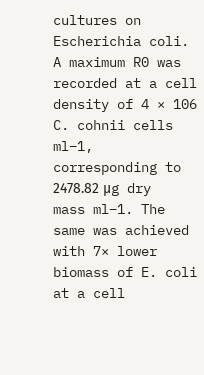cultures on Escherichia coli. A maximum R0 was recorded at a cell density of 4 × 106 C. cohnii cells ml−1, corresponding to 2478.82 μg dry mass ml−1. The same was achieved with 7× lower biomass of E. coli at a cell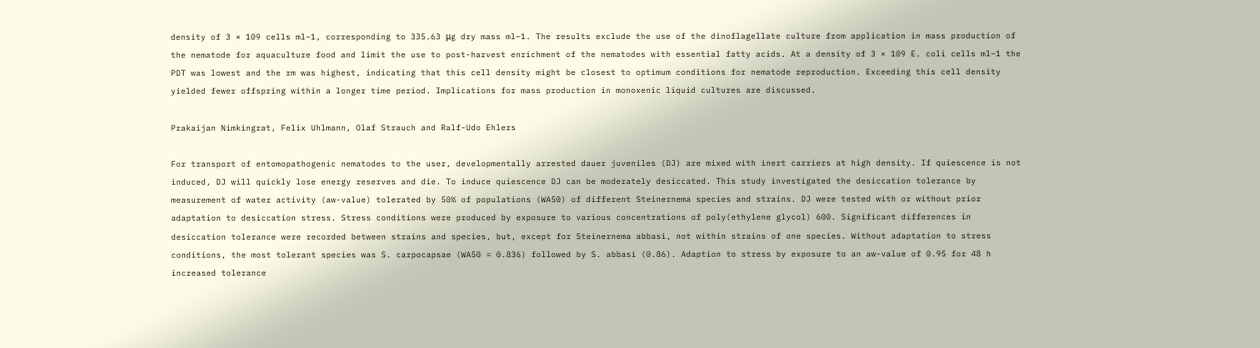density of 3 × 109 cells ml−1, corresponding to 335.63 μg dry mass ml−1. The results exclude the use of the dinoflagellate culture from application in mass production of the nematode for aquaculture food and limit the use to post-harvest enrichment of the nematodes with essential fatty acids. At a density of 3 × 109 E. coli cells ml−1 the PDT was lowest and the rm was highest, indicating that this cell density might be closest to optimum conditions for nematode reproduction. Exceeding this cell density yielded fewer offspring within a longer time period. Implications for mass production in monoxenic liquid cultures are discussed.

Prakaijan Nimkingrat, Felix Uhlmann, Olaf Strauch and Ralf-Udo Ehlers

For transport of entomopathogenic nematodes to the user, developmentally arrested dauer juveniles (DJ) are mixed with inert carriers at high density. If quiescence is not induced, DJ will quickly lose energy reserves and die. To induce quiescence DJ can be moderately desiccated. This study investigated the desiccation tolerance by measurement of water activity (aw-value) tolerated by 50% of populations (WA50) of different Steinernema species and strains. DJ were tested with or without prior adaptation to desiccation stress. Stress conditions were produced by exposure to various concentrations of poly(ethylene glycol) 600. Significant differences in desiccation tolerance were recorded between strains and species, but, except for Steinernema abbasi, not within strains of one species. Without adaptation to stress conditions, the most tolerant species was S. carpocapsae (WA50 = 0.836) followed by S. abbasi (0.86). Adaption to stress by exposure to an aw-value of 0.95 for 48 h increased tolerance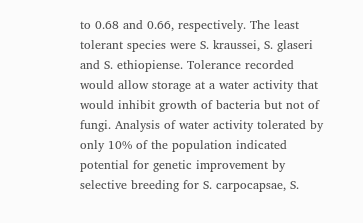to 0.68 and 0.66, respectively. The least tolerant species were S. kraussei, S. glaseri and S. ethiopiense. Tolerance recorded would allow storage at a water activity that would inhibit growth of bacteria but not of fungi. Analysis of water activity tolerated by only 10% of the population indicated potential for genetic improvement by selective breeding for S. carpocapsae, S.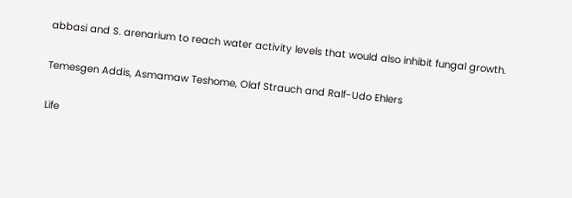abbasi and S. arenarium to reach water activity levels that would also inhibit fungal growth.

Temesgen Addis, Asmamaw Teshome, Olaf Strauch and Ralf-Udo Ehlers

Life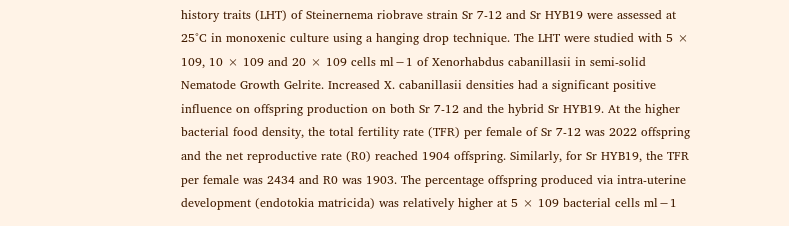history traits (LHT) of Steinernema riobrave strain Sr 7-12 and Sr HYB19 were assessed at 25°C in monoxenic culture using a hanging drop technique. The LHT were studied with 5 × 109, 10 × 109 and 20 × 109 cells ml−1 of Xenorhabdus cabanillasii in semi-solid Nematode Growth Gelrite. Increased X. cabanillasii densities had a significant positive influence on offspring production on both Sr 7-12 and the hybrid Sr HYB19. At the higher bacterial food density, the total fertility rate (TFR) per female of Sr 7-12 was 2022 offspring and the net reproductive rate (R0) reached 1904 offspring. Similarly, for Sr HYB19, the TFR per female was 2434 and R0 was 1903. The percentage offspring produced via intra-uterine development (endotokia matricida) was relatively higher at 5 × 109 bacterial cells ml−1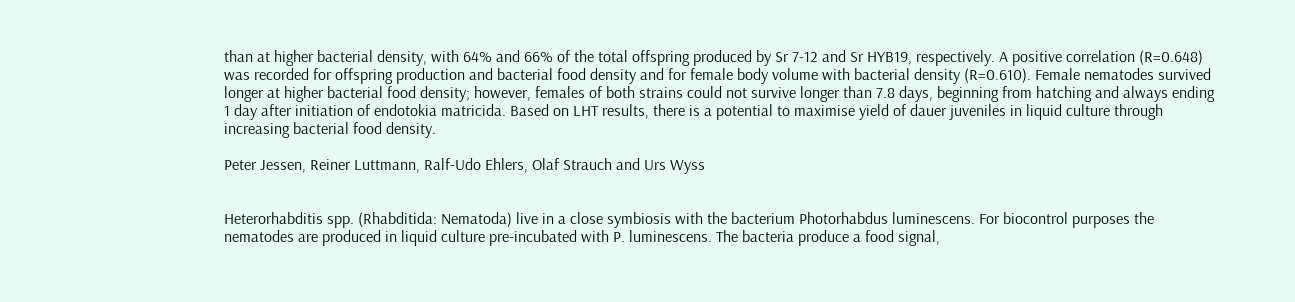than at higher bacterial density, with 64% and 66% of the total offspring produced by Sr 7-12 and Sr HYB19, respectively. A positive correlation (R=0.648) was recorded for offspring production and bacterial food density and for female body volume with bacterial density (R=0.610). Female nematodes survived longer at higher bacterial food density; however, females of both strains could not survive longer than 7.8 days, beginning from hatching and always ending 1 day after initiation of endotokia matricida. Based on LHT results, there is a potential to maximise yield of dauer juveniles in liquid culture through increasing bacterial food density.

Peter Jessen, Reiner Luttmann, Ralf-Udo Ehlers, Olaf Strauch and Urs Wyss


Heterorhabditis spp. (Rhabditida: Nematoda) live in a close symbiosis with the bacterium Photorhabdus luminescens. For biocontrol purposes the nematodes are produced in liquid culture pre-incubated with P. luminescens. The bacteria produce a food signal,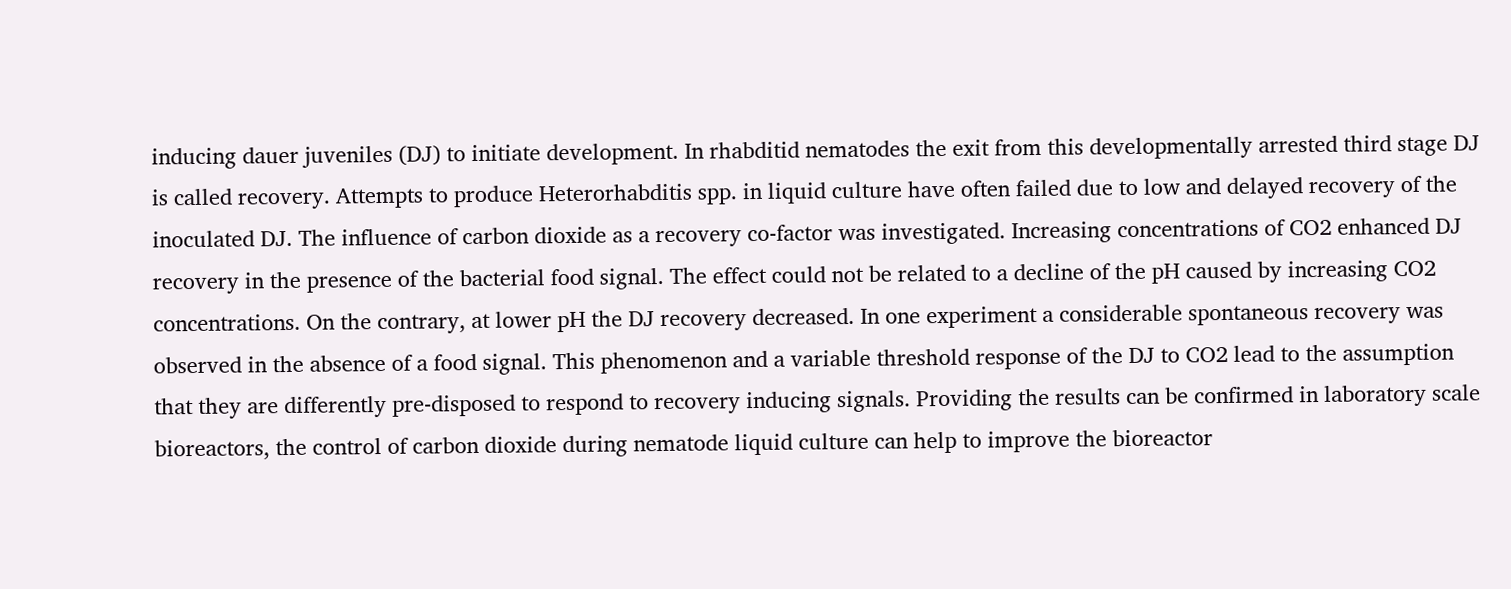inducing dauer juveniles (DJ) to initiate development. In rhabditid nematodes the exit from this developmentally arrested third stage DJ is called recovery. Attempts to produce Heterorhabditis spp. in liquid culture have often failed due to low and delayed recovery of the inoculated DJ. The influence of carbon dioxide as a recovery co-factor was investigated. Increasing concentrations of CO2 enhanced DJ recovery in the presence of the bacterial food signal. The effect could not be related to a decline of the pH caused by increasing CO2 concentrations. On the contrary, at lower pH the DJ recovery decreased. In one experiment a considerable spontaneous recovery was observed in the absence of a food signal. This phenomenon and a variable threshold response of the DJ to CO2 lead to the assumption that they are differently pre-disposed to respond to recovery inducing signals. Providing the results can be confirmed in laboratory scale bioreactors, the control of carbon dioxide during nematode liquid culture can help to improve the bioreactor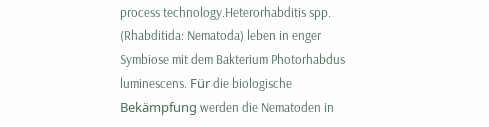process technology.Heterorhabditis spp. (Rhabditida: Nematoda) leben in enger Symbiose mit dem Bakterium Photorhabdus luminescens. Für die biologische Bekämpfung werden die Nematoden in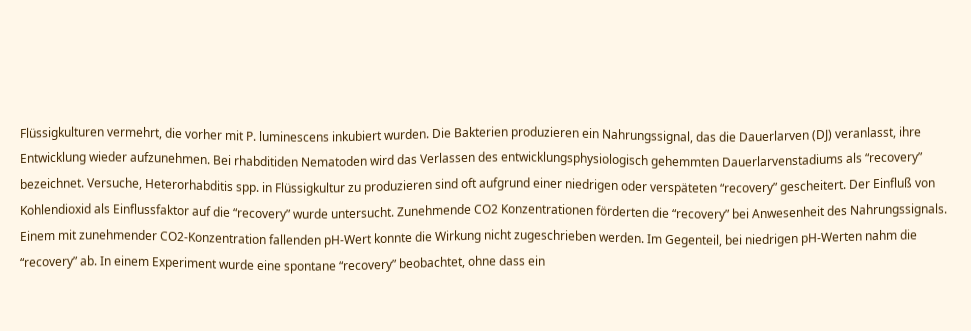Flüssigkulturen vermehrt, die vorher mit P. luminescens inkubiert wurden. Die Bakterien produzieren ein Nahrungssignal, das die Dauerlarven (DJ) veranlasst, ihre Entwicklung wieder aufzunehmen. Bei rhabditiden Nematoden wird das Verlassen des entwicklungsphysiologisch gehemmten Dauerlarvenstadiums als “recovery” bezeichnet. Versuche, Heterorhabditis spp. in Flüssigkultur zu produzieren sind oft aufgrund einer niedrigen oder verspäteten “recovery” gescheitert. Der Einfluß von Kohlendioxid als Einflussfaktor auf die “recovery” wurde untersucht. Zunehmende CO2 Konzentrationen förderten die “recovery” bei Anwesenheit des Nahrungssignals. Einem mit zunehmender CO2-Konzentration fallenden pH-Wert konnte die Wirkung nicht zugeschrieben werden. Im Gegenteil, bei niedrigen pH-Werten nahm die “recovery” ab. In einem Experiment wurde eine spontane “recovery” beobachtet, ohne dass ein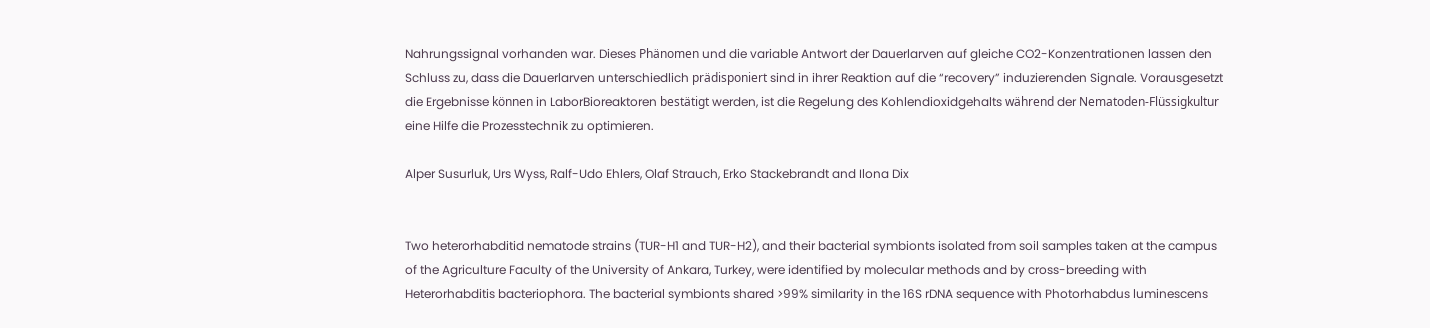Nahrungssignal vorhanden war. Dieses Phänomen und die variable Antwort der Dauerlarven auf gleiche CO2-Konzentrationen lassen den Schluss zu, dass die Dauerlarven unterschiedlich prädisponiert sind in ihrer Reaktion auf die “recovery” induzierenden Signale. Vorausgesetzt die Ergebnisse können in LaborBioreaktoren bestätigt werden, ist die Regelung des Kohlendioxidgehalts während der Nematoden-Flüssigkultur eine Hilfe die Prozesstechnik zu optimieren.

Alper Susurluk, Urs Wyss, Ralf-Udo Ehlers, Olaf Strauch, Erko Stackebrandt and Ilona Dix


Two heterorhabditid nematode strains (TUR-H1 and TUR-H2), and their bacterial symbionts isolated from soil samples taken at the campus of the Agriculture Faculty of the University of Ankara, Turkey, were identified by molecular methods and by cross-breeding with Heterorhabditis bacteriophora. The bacterial symbionts shared >99% similarity in the 16S rDNA sequence with Photorhabdus luminescens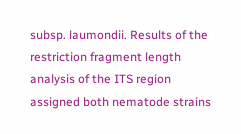subsp. laumondii. Results of the restriction fragment length analysis of the ITS region assigned both nematode strains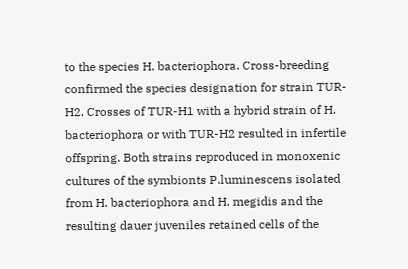to the species H. bacteriophora. Cross-breeding confirmed the species designation for strain TUR-H2. Crosses of TUR-H1 with a hybrid strain of H. bacteriophora or with TUR-H2 resulted in infertile offspring. Both strains reproduced in monoxenic cultures of the symbionts P.luminescens isolated from H. bacteriophora and H. megidis and the resulting dauer juveniles retained cells of the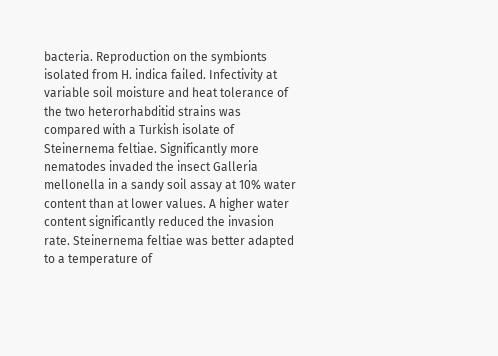bacteria. Reproduction on the symbionts isolated from H. indica failed. Infectivity at variable soil moisture and heat tolerance of the two heterorhabditid strains was compared with a Turkish isolate of Steinernema feltiae. Significantly more nematodes invaded the insect Galleria mellonella in a sandy soil assay at 10% water content than at lower values. A higher water content significantly reduced the invasion rate. Steinernema feltiae was better adapted to a temperature of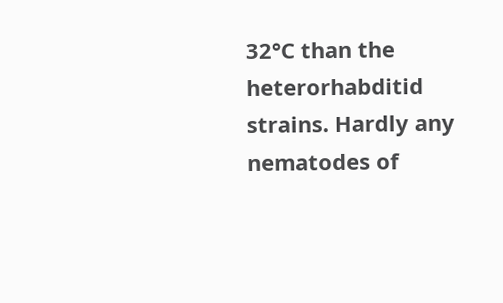32°C than the heterorhabditid strains. Hardly any nematodes of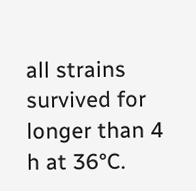all strains survived for longer than 4 h at 36°C.